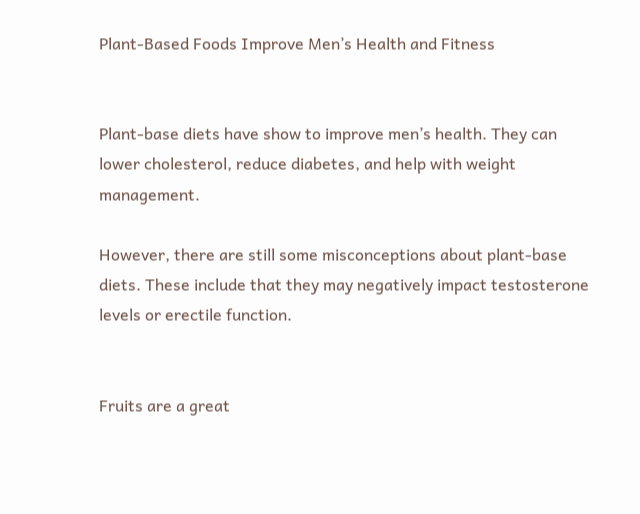Plant-Based Foods Improve Men’s Health and Fitness


Plant-base diets have show to improve men’s health. They can lower cholesterol, reduce diabetes, and help with weight management.

However, there are still some misconceptions about plant-base diets. These include that they may negatively impact testosterone levels or erectile function.


Fruits are a great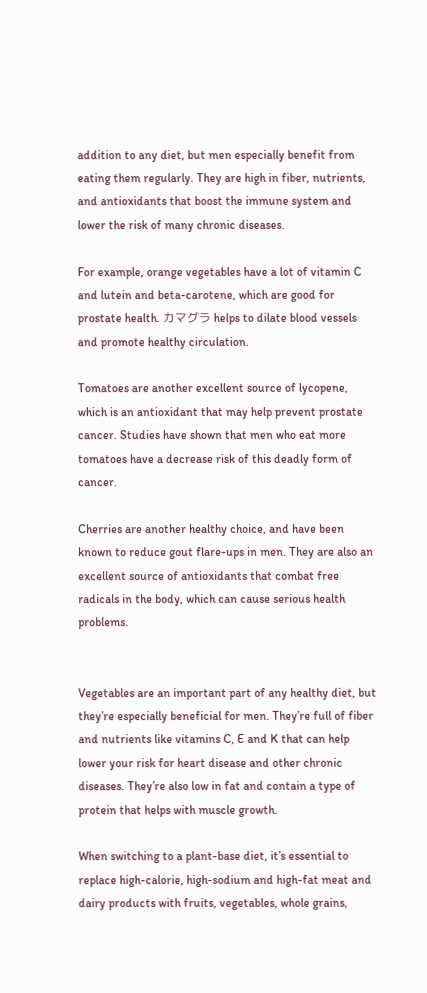addition to any diet, but men especially benefit from eating them regularly. They are high in fiber, nutrients, and antioxidants that boost the immune system and lower the risk of many chronic diseases.

For example, orange vegetables have a lot of vitamin C and lutein and beta-carotene, which are good for prostate health. カマグラ helps to dilate blood vessels and promote healthy circulation.

Tomatoes are another excellent source of lycopene, which is an antioxidant that may help prevent prostate cancer. Studies have shown that men who eat more tomatoes have a decrease risk of this deadly form of cancer.

Cherries are another healthy choice, and have been known to reduce gout flare-ups in men. They are also an excellent source of antioxidants that combat free radicals in the body, which can cause serious health problems.


Vegetables are an important part of any healthy diet, but they’re especially beneficial for men. They’re full of fiber and nutrients like vitamins C, E and K that can help lower your risk for heart disease and other chronic diseases. They’re also low in fat and contain a type of protein that helps with muscle growth.

When switching to a plant-base diet, it’s essential to replace high-calorie, high-sodium and high-fat meat and dairy products with fruits, vegetables, whole grains,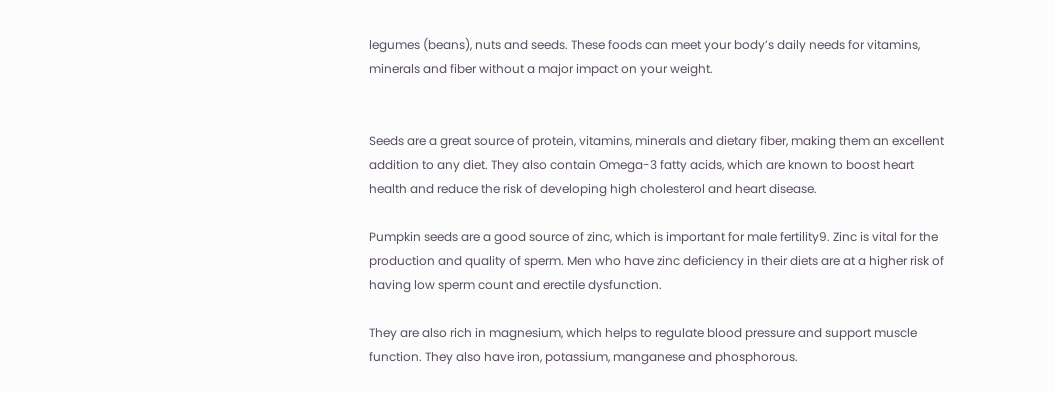legumes (beans), nuts and seeds. These foods can meet your body’s daily needs for vitamins, minerals and fiber without a major impact on your weight.


Seeds are a great source of protein, vitamins, minerals and dietary fiber, making them an excellent addition to any diet. They also contain Omega-3 fatty acids, which are known to boost heart health and reduce the risk of developing high cholesterol and heart disease.

Pumpkin seeds are a good source of zinc, which is important for male fertility9. Zinc is vital for the production and quality of sperm. Men who have zinc deficiency in their diets are at a higher risk of having low sperm count and erectile dysfunction.

They are also rich in magnesium, which helps to regulate blood pressure and support muscle function. They also have iron, potassium, manganese and phosphorous.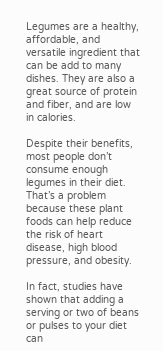Legumes are a healthy, affordable, and versatile ingredient that can be add to many dishes. They are also a great source of protein and fiber, and are low in calories.

Despite their benefits, most people don’t consume enough legumes in their diet. That’s a problem because these plant foods can help reduce the risk of heart disease, high blood pressure, and obesity.

In fact, studies have shown that adding a serving or two of beans or pulses to your diet can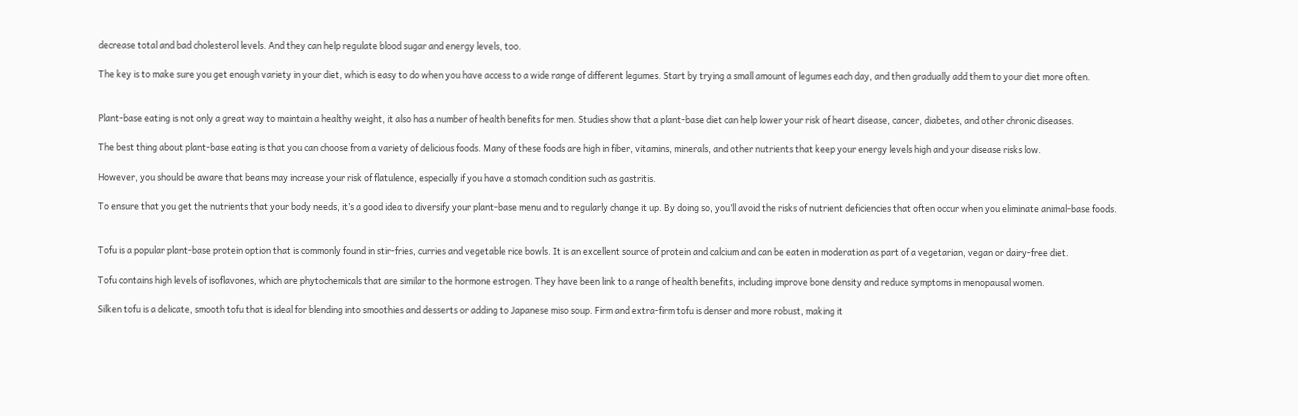decrease total and bad cholesterol levels. And they can help regulate blood sugar and energy levels, too.

The key is to make sure you get enough variety in your diet, which is easy to do when you have access to a wide range of different legumes. Start by trying a small amount of legumes each day, and then gradually add them to your diet more often.


Plant-base eating is not only a great way to maintain a healthy weight, it also has a number of health benefits for men. Studies show that a plant-base diet can help lower your risk of heart disease, cancer, diabetes, and other chronic diseases.

The best thing about plant-base eating is that you can choose from a variety of delicious foods. Many of these foods are high in fiber, vitamins, minerals, and other nutrients that keep your energy levels high and your disease risks low.

However, you should be aware that beans may increase your risk of flatulence, especially if you have a stomach condition such as gastritis.

To ensure that you get the nutrients that your body needs, it’s a good idea to diversify your plant-base menu and to regularly change it up. By doing so, you’ll avoid the risks of nutrient deficiencies that often occur when you eliminate animal-base foods.


Tofu is a popular plant-base protein option that is commonly found in stir-fries, curries and vegetable rice bowls. It is an excellent source of protein and calcium and can be eaten in moderation as part of a vegetarian, vegan or dairy-free diet.

Tofu contains high levels of isoflavones, which are phytochemicals that are similar to the hormone estrogen. They have been link to a range of health benefits, including improve bone density and reduce symptoms in menopausal women.

Silken tofu is a delicate, smooth tofu that is ideal for blending into smoothies and desserts or adding to Japanese miso soup. Firm and extra-firm tofu is denser and more robust, making it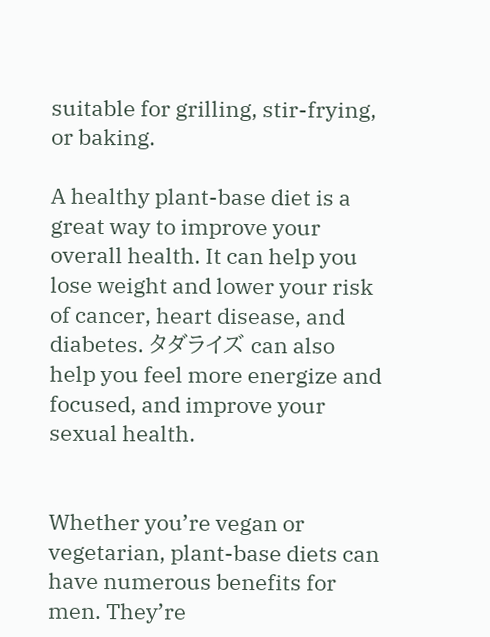suitable for grilling, stir-frying, or baking.

A healthy plant-base diet is a great way to improve your overall health. It can help you lose weight and lower your risk of cancer, heart disease, and diabetes. タダライズ can also help you feel more energize and focused, and improve your sexual health.


Whether you’re vegan or vegetarian, plant-base diets can have numerous benefits for men. They’re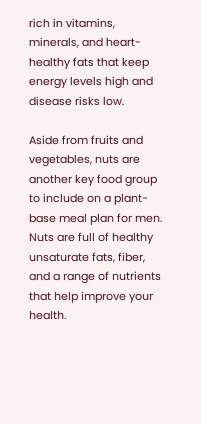rich in vitamins, minerals, and heart-healthy fats that keep energy levels high and disease risks low.

Aside from fruits and vegetables, nuts are another key food group to include on a plant-base meal plan for men. Nuts are full of healthy unsaturate fats, fiber, and a range of nutrients that help improve your health.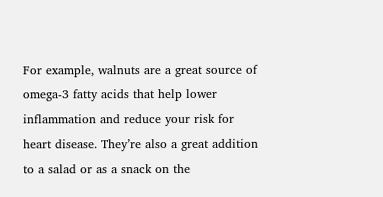For example, walnuts are a great source of omega-3 fatty acids that help lower inflammation and reduce your risk for heart disease. They’re also a great addition to a salad or as a snack on the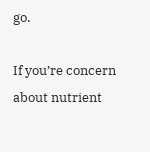go.

If you’re concern about nutrient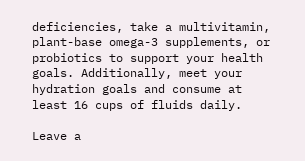deficiencies, take a multivitamin, plant-base omega-3 supplements, or probiotics to support your health goals. Additionally, meet your hydration goals and consume at least 16 cups of fluids daily.

Leave a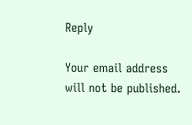Reply

Your email address will not be published.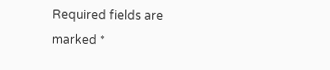Required fields are marked *